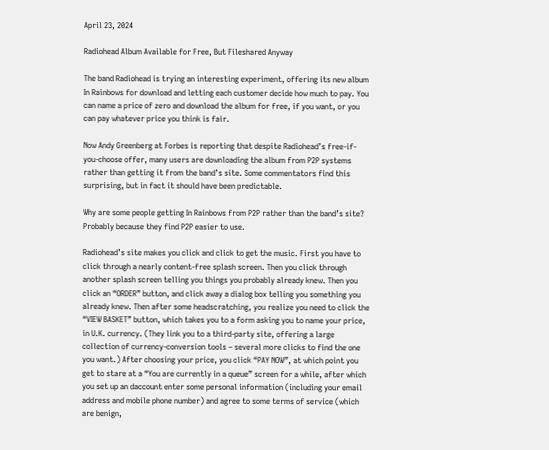April 23, 2024

Radiohead Album Available for Free, But Fileshared Anyway

The band Radiohead is trying an interesting experiment, offering its new album In Rainbows for download and letting each customer decide how much to pay. You can name a price of zero and download the album for free, if you want, or you can pay whatever price you think is fair.

Now Andy Greenberg at Forbes is reporting that despite Radiohead’s free-if-you-choose offer, many users are downloading the album from P2P systems rather than getting it from the band’s site. Some commentators find this surprising, but in fact it should have been predictable.

Why are some people getting In Rainbows from P2P rather than the band’s site? Probably because they find P2P easier to use.

Radiohead’s site makes you click and click to get the music. First you have to click through a nearly content-free splash screen. Then you click through another splash screen telling you things you probably already knew. Then you click an “ORDER” button, and click away a dialog box telling you something you already knew. Then after some headscratching, you realize you need to click the “VIEW BASKET” button, which takes you to a form asking you to name your price, in U.K. currency. (They link you to a third-party site, offering a large collection of currency-conversion tools – several more clicks to find the one you want.) After choosing your price, you click “PAY NOW”, at which point you get to stare at a “You are currently in a queue” screen for a while, after which you set up an daccount enter some personal information (including your email address and mobile phone number) and agree to some terms of service (which are benign,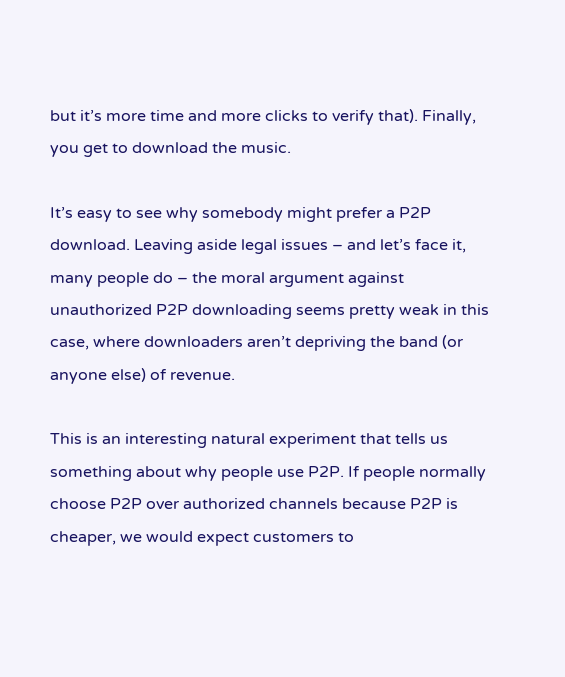but it’s more time and more clicks to verify that). Finally, you get to download the music.

It’s easy to see why somebody might prefer a P2P download. Leaving aside legal issues – and let’s face it, many people do – the moral argument against unauthorized P2P downloading seems pretty weak in this case, where downloaders aren’t depriving the band (or anyone else) of revenue.

This is an interesting natural experiment that tells us something about why people use P2P. If people normally choose P2P over authorized channels because P2P is cheaper, we would expect customers to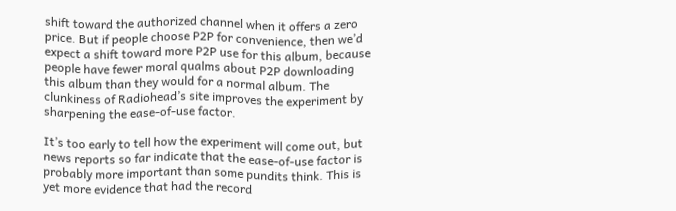shift toward the authorized channel when it offers a zero price. But if people choose P2P for convenience, then we’d expect a shift toward more P2P use for this album, because people have fewer moral qualms about P2P downloading this album than they would for a normal album. The clunkiness of Radiohead’s site improves the experiment by sharpening the ease-of-use factor.

It’s too early to tell how the experiment will come out, but news reports so far indicate that the ease-of-use factor is probably more important than some pundits think. This is yet more evidence that had the record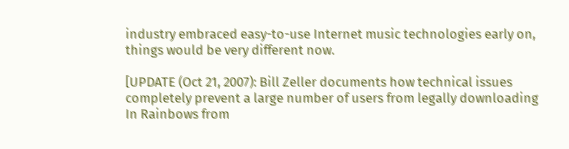industry embraced easy-to-use Internet music technologies early on, things would be very different now.

[UPDATE (Oct 21, 2007): Bill Zeller documents how technical issues completely prevent a large number of users from legally downloading In Rainbows from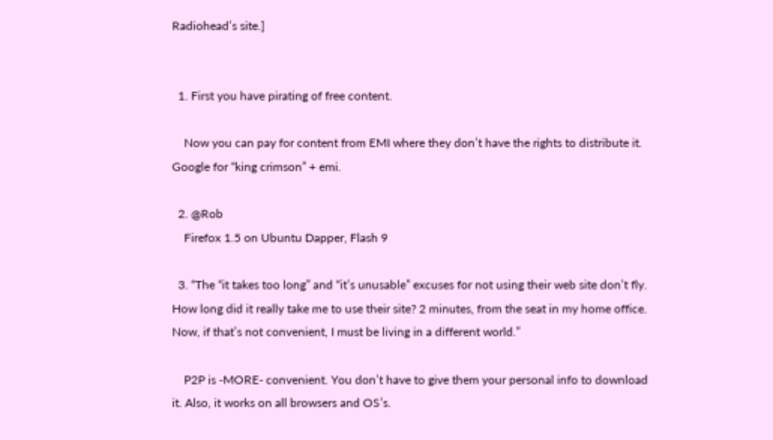Radiohead’s site.]


  1. First you have pirating of free content.

    Now you can pay for content from EMI where they don’t have the rights to distribute it. Google for “king crimson” + emi.

  2. @Rob
    Firefox 1.5 on Ubuntu Dapper, Flash 9

  3. “The “it takes too long” and “it’s unusable” excuses for not using their web site don’t fly. How long did it really take me to use their site? 2 minutes, from the seat in my home office. Now, if that’s not convenient, I must be living in a different world.”

    P2P is -MORE- convenient. You don’t have to give them your personal info to download it. Also, it works on all browsers and OS’s.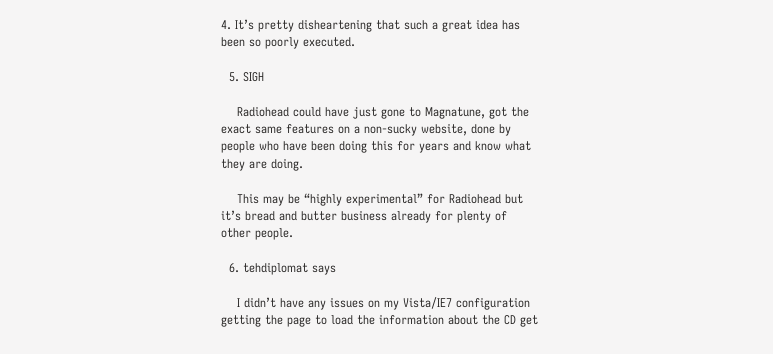4. It’s pretty disheartening that such a great idea has been so poorly executed.

  5. SIGH

    Radiohead could have just gone to Magnatune, got the exact same features on a non-sucky website, done by people who have been doing this for years and know what they are doing.

    This may be “highly experimental” for Radiohead but it’s bread and butter business already for plenty of other people.

  6. tehdiplomat says

    I didn’t have any issues on my Vista/IE7 configuration getting the page to load the information about the CD get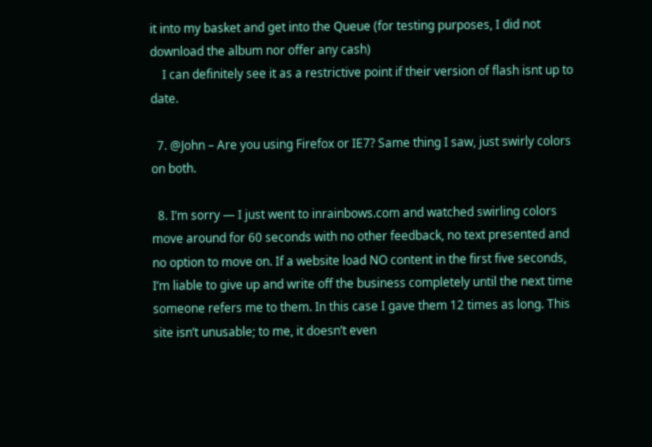it into my basket and get into the Queue (for testing purposes, I did not download the album nor offer any cash)
    I can definitely see it as a restrictive point if their version of flash isnt up to date.

  7. @John – Are you using Firefox or IE7? Same thing I saw, just swirly colors on both.

  8. I’m sorry — I just went to inrainbows.com and watched swirling colors move around for 60 seconds with no other feedback, no text presented and no option to move on. If a website load NO content in the first five seconds, I’m liable to give up and write off the business completely until the next time someone refers me to them. In this case I gave them 12 times as long. This site isn’t unusable; to me, it doesn’t even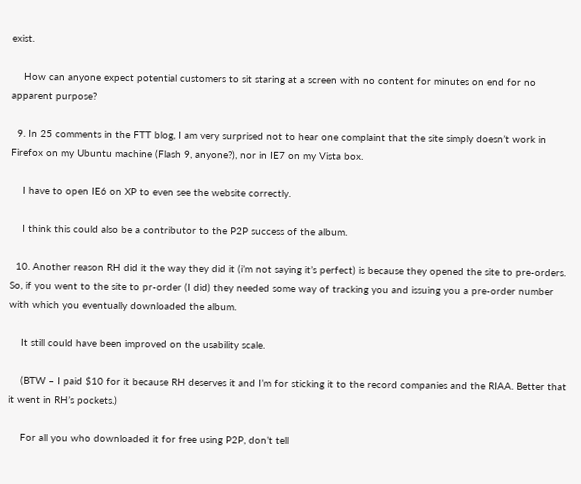exist.

    How can anyone expect potential customers to sit staring at a screen with no content for minutes on end for no apparent purpose?

  9. In 25 comments in the FTT blog, I am very surprised not to hear one complaint that the site simply doesn’t work in Firefox on my Ubuntu machine (Flash 9, anyone?), nor in IE7 on my Vista box.

    I have to open IE6 on XP to even see the website correctly.

    I think this could also be a contributor to the P2P success of the album.

  10. Another reason RH did it the way they did it (i’m not saying it’s perfect) is because they opened the site to pre-orders. So, if you went to the site to pr-order (I did) they needed some way of tracking you and issuing you a pre-order number with which you eventually downloaded the album.

    It still could have been improved on the usability scale.

    (BTW – I paid $10 for it because RH deserves it and I’m for sticking it to the record companies and the RIAA. Better that it went in RH’s pockets.)

    For all you who downloaded it for free using P2P, don’t tell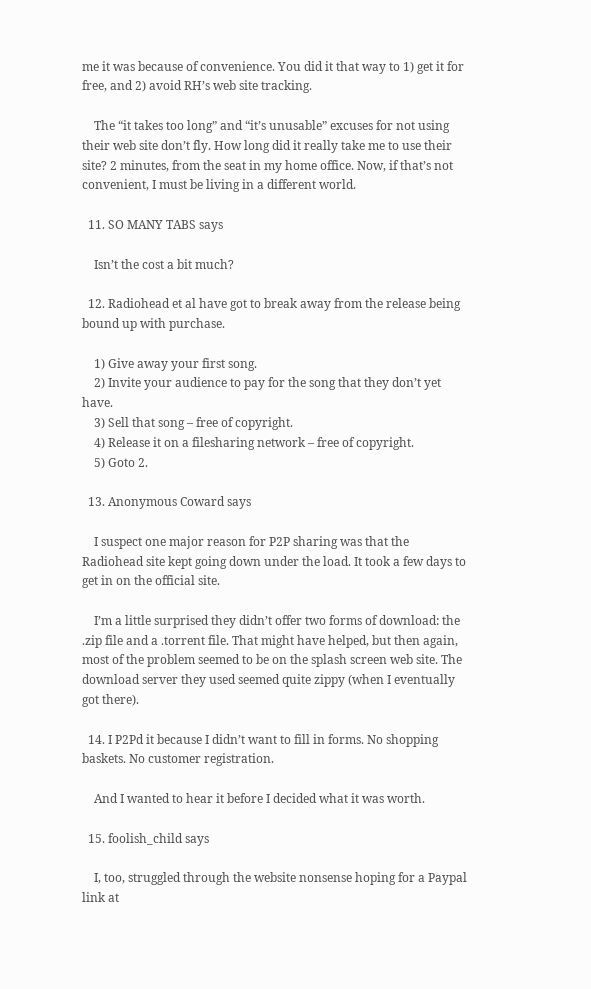me it was because of convenience. You did it that way to 1) get it for free, and 2) avoid RH’s web site tracking.

    The “it takes too long” and “it’s unusable” excuses for not using their web site don’t fly. How long did it really take me to use their site? 2 minutes, from the seat in my home office. Now, if that’s not convenient, I must be living in a different world.

  11. SO MANY TABS says

    Isn’t the cost a bit much?

  12. Radiohead et al have got to break away from the release being bound up with purchase.

    1) Give away your first song.
    2) Invite your audience to pay for the song that they don’t yet have.
    3) Sell that song – free of copyright.
    4) Release it on a filesharing network – free of copyright.
    5) Goto 2.

  13. Anonymous Coward says

    I suspect one major reason for P2P sharing was that the Radiohead site kept going down under the load. It took a few days to get in on the official site.

    I’m a little surprised they didn’t offer two forms of download: the .zip file and a .torrent file. That might have helped, but then again, most of the problem seemed to be on the splash screen web site. The download server they used seemed quite zippy (when I eventually got there).

  14. I P2Pd it because I didn’t want to fill in forms. No shopping baskets. No customer registration.

    And I wanted to hear it before I decided what it was worth.

  15. foolish_child says

    I, too, struggled through the website nonsense hoping for a Paypal link at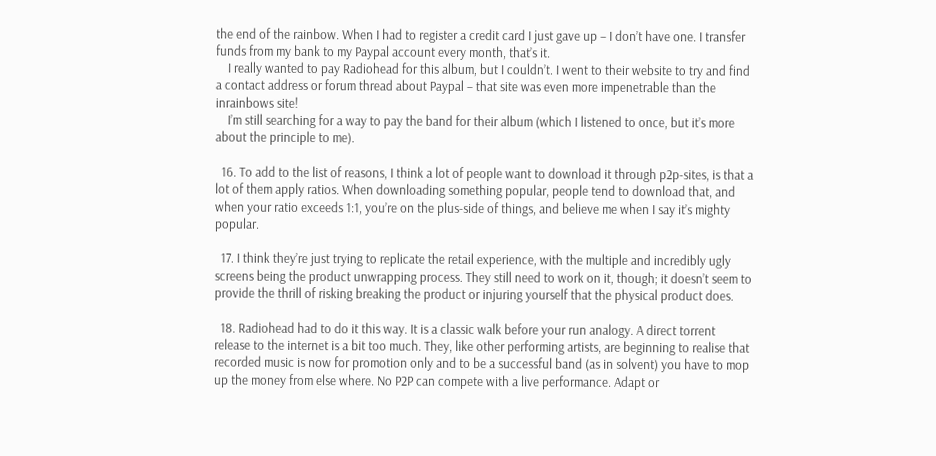the end of the rainbow. When I had to register a credit card I just gave up – I don’t have one. I transfer funds from my bank to my Paypal account every month, that’s it.
    I really wanted to pay Radiohead for this album, but I couldn’t. I went to their website to try and find a contact address or forum thread about Paypal – that site was even more impenetrable than the inrainbows site!
    I’m still searching for a way to pay the band for their album (which I listened to once, but it’s more about the principle to me).

  16. To add to the list of reasons, I think a lot of people want to download it through p2p-sites, is that a lot of them apply ratios. When downloading something popular, people tend to download that, and when your ratio exceeds 1:1, you’re on the plus-side of things, and believe me when I say it’s mighty popular.

  17. I think they’re just trying to replicate the retail experience, with the multiple and incredibly ugly screens being the product unwrapping process. They still need to work on it, though; it doesn’t seem to provide the thrill of risking breaking the product or injuring yourself that the physical product does.

  18. Radiohead had to do it this way. It is a classic walk before your run analogy. A direct torrent release to the internet is a bit too much. They, like other performing artists, are beginning to realise that recorded music is now for promotion only and to be a successful band (as in solvent) you have to mop up the money from else where. No P2P can compete with a live performance. Adapt or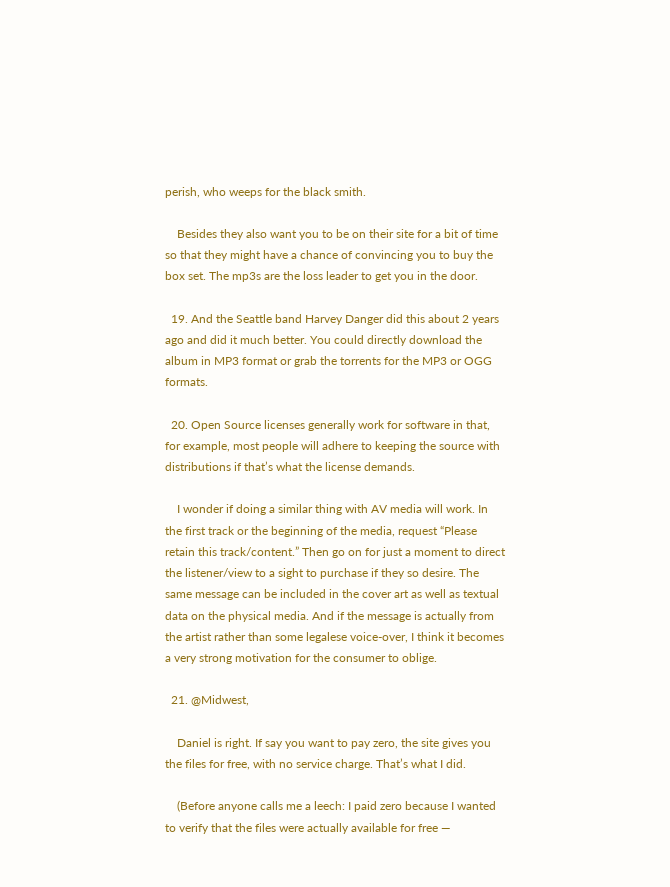perish, who weeps for the black smith.

    Besides they also want you to be on their site for a bit of time so that they might have a chance of convincing you to buy the box set. The mp3s are the loss leader to get you in the door.

  19. And the Seattle band Harvey Danger did this about 2 years ago and did it much better. You could directly download the album in MP3 format or grab the torrents for the MP3 or OGG formats.

  20. Open Source licenses generally work for software in that, for example, most people will adhere to keeping the source with distributions if that’s what the license demands.

    I wonder if doing a similar thing with AV media will work. In the first track or the beginning of the media, request “Please retain this track/content.” Then go on for just a moment to direct the listener/view to a sight to purchase if they so desire. The same message can be included in the cover art as well as textual data on the physical media. And if the message is actually from the artist rather than some legalese voice-over, I think it becomes a very strong motivation for the consumer to oblige.

  21. @Midwest,

    Daniel is right. If say you want to pay zero, the site gives you the files for free, with no service charge. That’s what I did.

    (Before anyone calls me a leech: I paid zero because I wanted to verify that the files were actually available for free —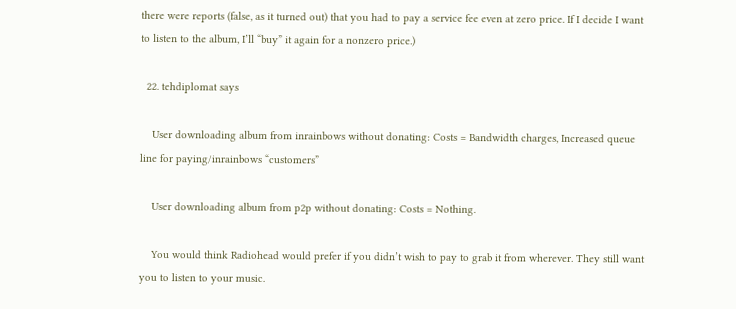there were reports (false, as it turned out) that you had to pay a service fee even at zero price. If I decide I want to listen to the album, I’ll “buy” it again for a nonzero price.)

  22. tehdiplomat says

    User downloading album from inrainbows without donating: Costs = Bandwidth charges, Increased queue line for paying/inrainbows “customers”

    User downloading album from p2p without donating: Costs = Nothing.

    You would think Radiohead would prefer if you didn’t wish to pay to grab it from wherever. They still want you to listen to your music.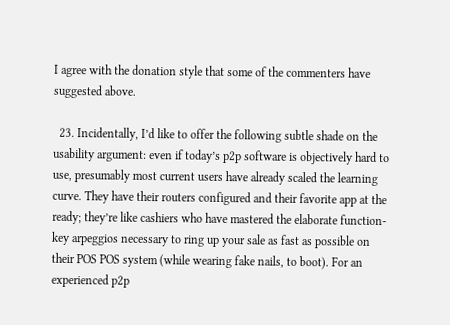I agree with the donation style that some of the commenters have suggested above.

  23. Incidentally, I’d like to offer the following subtle shade on the usability argument: even if today’s p2p software is objectively hard to use, presumably most current users have already scaled the learning curve. They have their routers configured and their favorite app at the ready; they’re like cashiers who have mastered the elaborate function-key arpeggios necessary to ring up your sale as fast as possible on their POS POS system (while wearing fake nails, to boot). For an experienced p2p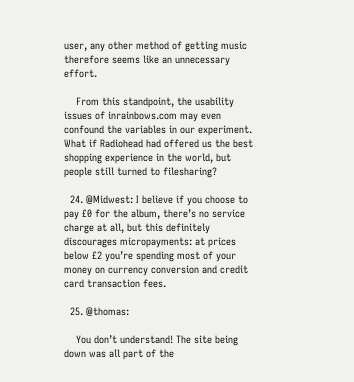user, any other method of getting music therefore seems like an unnecessary effort.

    From this standpoint, the usability issues of inrainbows.com may even confound the variables in our experiment. What if Radiohead had offered us the best shopping experience in the world, but people still turned to filesharing?

  24. @Midwest: I believe if you choose to pay £0 for the album, there’s no service charge at all, but this definitely discourages micropayments: at prices below £2 you’re spending most of your money on currency conversion and credit card transaction fees.

  25. @thomas:

    You don’t understand! The site being down was all part of the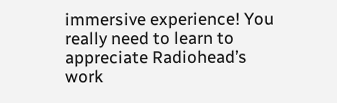immersive experience! You really need to learn to appreciate Radiohead’s work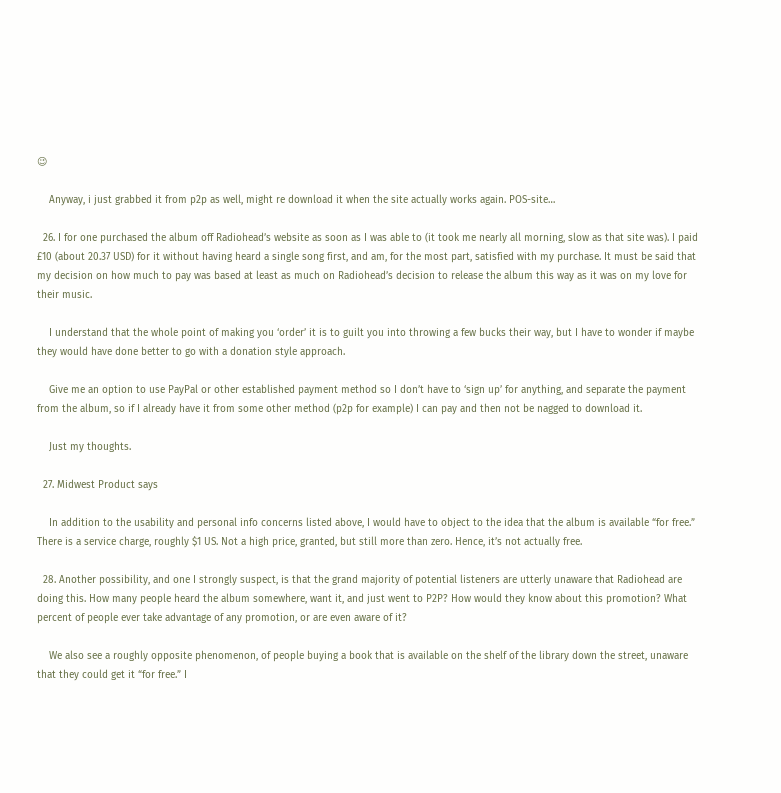😉

    Anyway, i just grabbed it from p2p as well, might re download it when the site actually works again. POS-site…

  26. I for one purchased the album off Radiohead’s website as soon as I was able to (it took me nearly all morning, slow as that site was). I paid £10 (about 20.37 USD) for it without having heard a single song first, and am, for the most part, satisfied with my purchase. It must be said that my decision on how much to pay was based at least as much on Radiohead’s decision to release the album this way as it was on my love for their music.

    I understand that the whole point of making you ‘order’ it is to guilt you into throwing a few bucks their way, but I have to wonder if maybe they would have done better to go with a donation style approach.

    Give me an option to use PayPal or other established payment method so I don’t have to ‘sign up’ for anything, and separate the payment from the album, so if I already have it from some other method (p2p for example) I can pay and then not be nagged to download it.

    Just my thoughts.

  27. Midwest Product says

    In addition to the usability and personal info concerns listed above, I would have to object to the idea that the album is available “for free.” There is a service charge, roughly $1 US. Not a high price, granted, but still more than zero. Hence, it’s not actually free.

  28. Another possibility, and one I strongly suspect, is that the grand majority of potential listeners are utterly unaware that Radiohead are doing this. How many people heard the album somewhere, want it, and just went to P2P? How would they know about this promotion? What percent of people ever take advantage of any promotion, or are even aware of it?

    We also see a roughly opposite phenomenon, of people buying a book that is available on the shelf of the library down the street, unaware that they could get it “for free.” I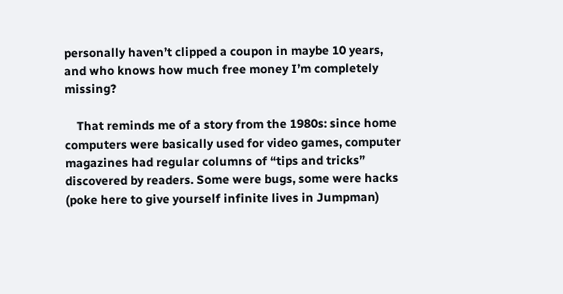personally haven’t clipped a coupon in maybe 10 years, and who knows how much free money I’m completely missing?

    That reminds me of a story from the 1980s: since home computers were basically used for video games, computer magazines had regular columns of “tips and tricks” discovered by readers. Some were bugs, some were hacks (poke here to give yourself infinite lives in Jumpman)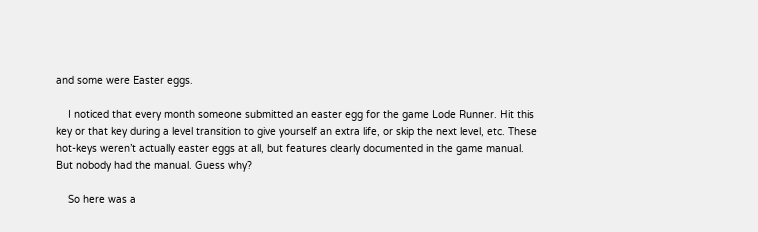and some were Easter eggs.

    I noticed that every month someone submitted an easter egg for the game Lode Runner. Hit this key or that key during a level transition to give yourself an extra life, or skip the next level, etc. These hot-keys weren’t actually easter eggs at all, but features clearly documented in the game manual. But nobody had the manual. Guess why?

    So here was a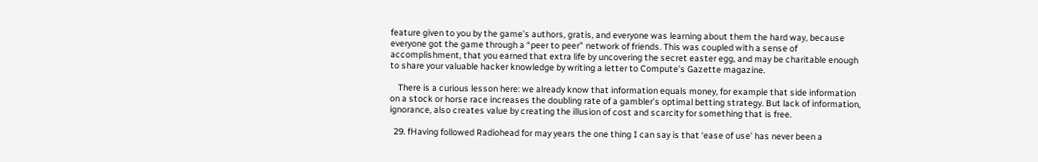feature given to you by the game’s authors, gratis, and everyone was learning about them the hard way, because everyone got the game through a “peer to peer” network of friends. This was coupled with a sense of accomplishment, that you earned that extra life by uncovering the secret easter egg, and may be charitable enough to share your valuable hacker knowledge by writing a letter to Compute’s Gazette magazine.

    There is a curious lesson here: we already know that information equals money, for example that side information on a stock or horse race increases the doubling rate of a gambler’s optimal betting strategy. But lack of information, ignorance, also creates value by creating the illusion of cost and scarcity for something that is free.

  29. fHaving followed Radiohead for may years the one thing I can say is that ‘ease of use’ has never been a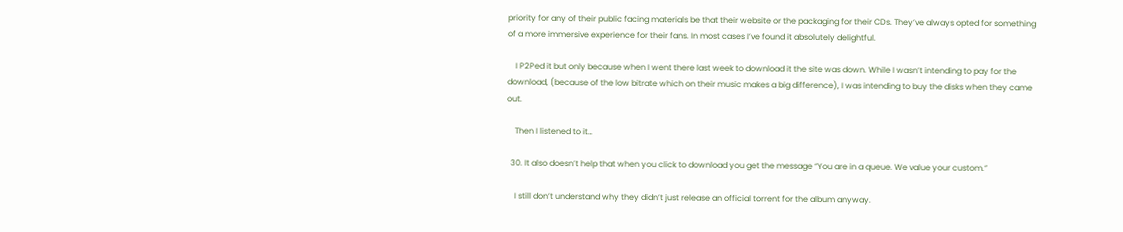priority for any of their public facing materials be that their website or the packaging for their CDs. They’ve always opted for something of a more immersive experience for their fans. In most cases I’ve found it absolutely delightful.

    I P2Ped it but only because when I went there last week to download it the site was down. While I wasn’t intending to pay for the download, (because of the low bitrate which on their music makes a big difference), I was intending to buy the disks when they came out.

    Then I listened to it…

  30. It also doesn’t help that when you click to download you get the message “You are in a queue. We value your custom.”

    I still don’t understand why they didn’t just release an official torrent for the album anyway.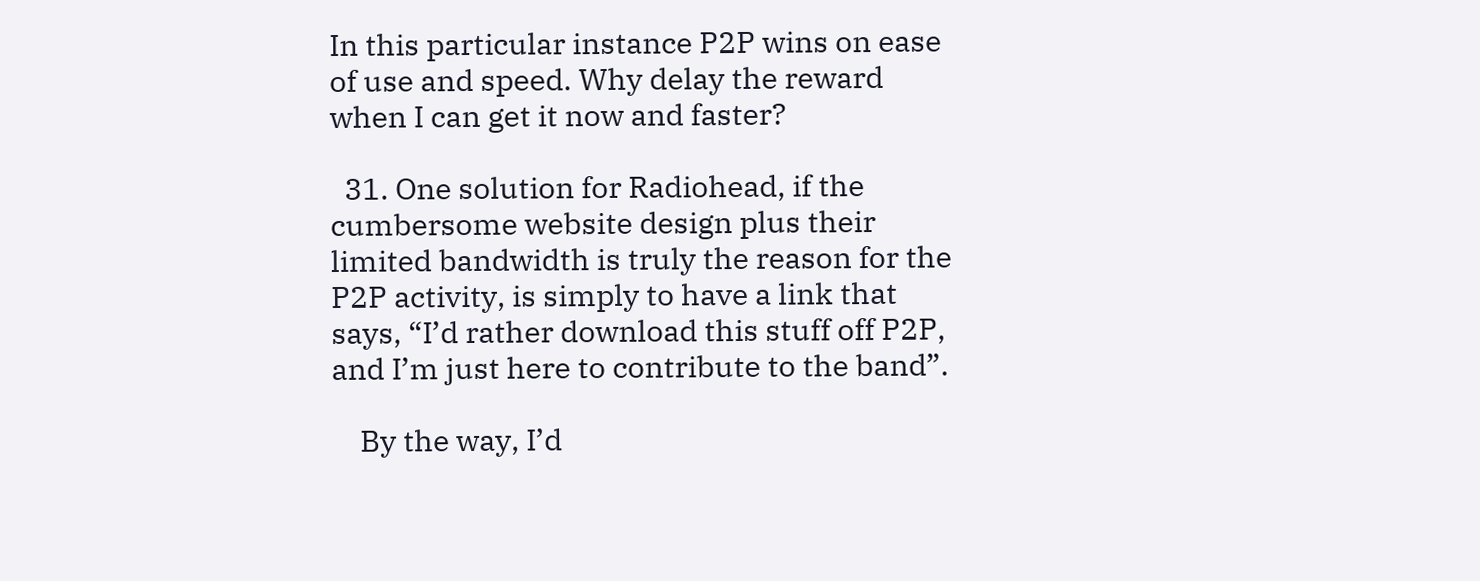In this particular instance P2P wins on ease of use and speed. Why delay the reward when I can get it now and faster?

  31. One solution for Radiohead, if the cumbersome website design plus their limited bandwidth is truly the reason for the P2P activity, is simply to have a link that says, “I’d rather download this stuff off P2P, and I’m just here to contribute to the band”.

    By the way, I’d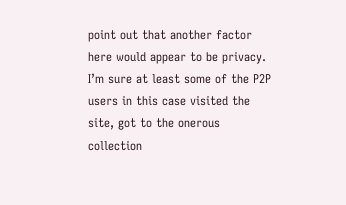point out that another factor here would appear to be privacy. I’m sure at least some of the P2P users in this case visited the site, got to the onerous collection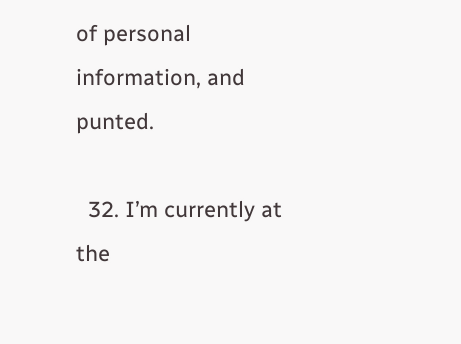of personal information, and punted.

  32. I’m currently at the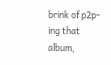brink of p2p-ing that album,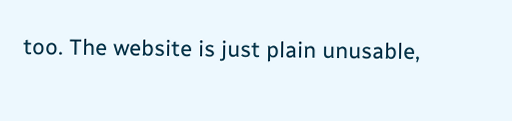too. The website is just plain unusable,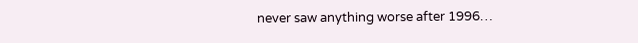never saw anything worse after 1996…